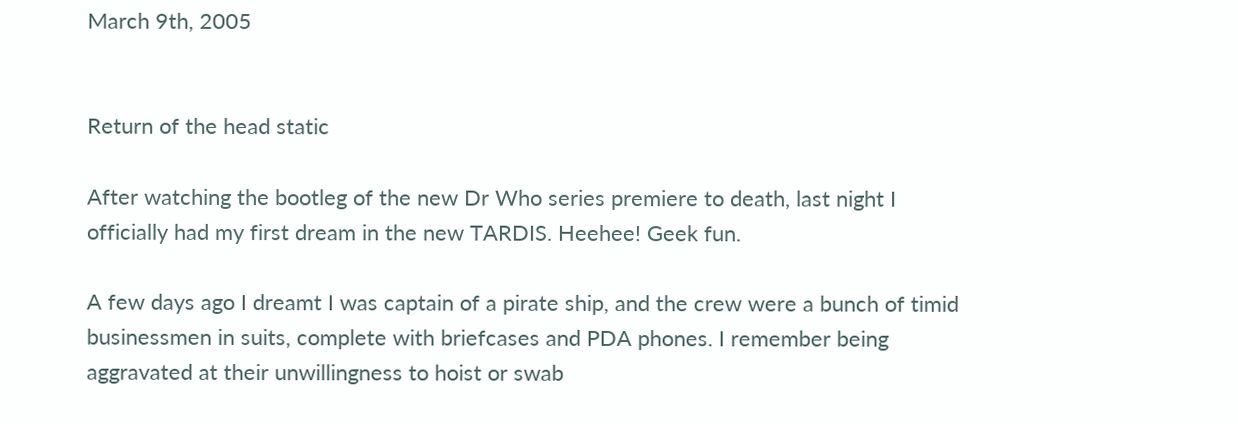March 9th, 2005


Return of the head static

After watching the bootleg of the new Dr Who series premiere to death, last night I officially had my first dream in the new TARDIS. Heehee! Geek fun.

A few days ago I dreamt I was captain of a pirate ship, and the crew were a bunch of timid businessmen in suits, complete with briefcases and PDA phones. I remember being aggravated at their unwillingness to hoist or swab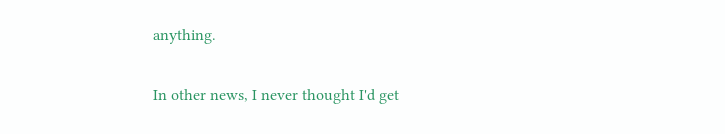anything.

In other news, I never thought I'd get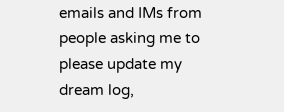emails and IMs from people asking me to please update my dream log,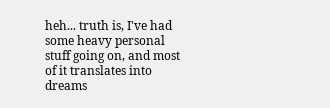heh... truth is, I've had some heavy personal stuff going on, and most of it translates into dreams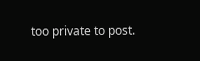too private to post.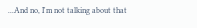...And no, I'm not talking about that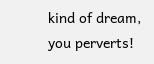kind of dream, you perverts!